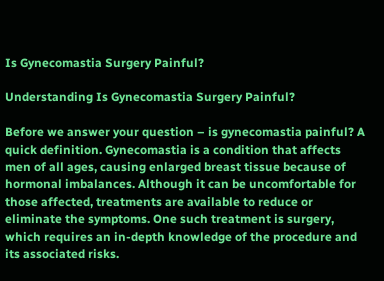Is Gynecomastia Surgery Painful?

Understanding Is Gynecomastia Surgery Painful?

Before we answer your question – is gynecomastia painful? A quick definition. Gynecomastia is a condition that affects men of all ages, causing enlarged breast tissue because of hormonal imbalances. Although it can be uncomfortable for those affected, treatments are available to reduce or eliminate the symptoms. One such treatment is surgery, which requires an in-depth knowledge of the procedure and its associated risks.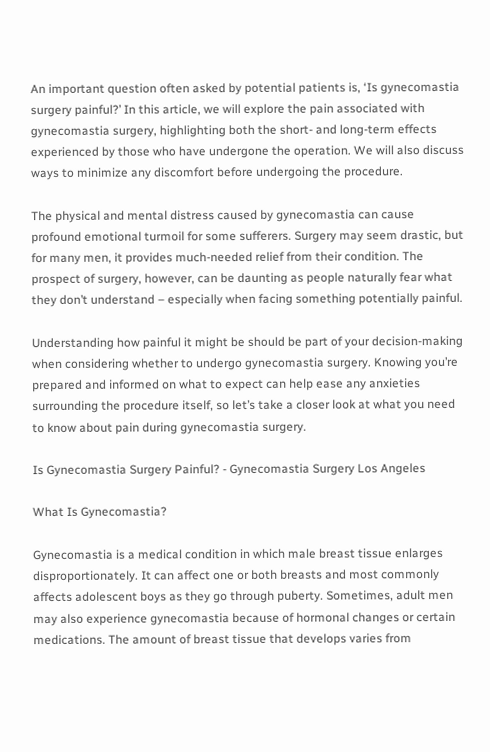An important question often asked by potential patients is, ‘Is gynecomastia surgery painful?’ In this article, we will explore the pain associated with gynecomastia surgery, highlighting both the short- and long-term effects experienced by those who have undergone the operation. We will also discuss ways to minimize any discomfort before undergoing the procedure.

The physical and mental distress caused by gynecomastia can cause profound emotional turmoil for some sufferers. Surgery may seem drastic, but for many men, it provides much-needed relief from their condition. The prospect of surgery, however, can be daunting as people naturally fear what they don’t understand – especially when facing something potentially painful.

Understanding how painful it might be should be part of your decision-making when considering whether to undergo gynecomastia surgery. Knowing you’re prepared and informed on what to expect can help ease any anxieties surrounding the procedure itself, so let’s take a closer look at what you need to know about pain during gynecomastia surgery.

Is Gynecomastia Surgery Painful? - Gynecomastia Surgery Los Angeles

What Is Gynecomastia?

Gynecomastia is a medical condition in which male breast tissue enlarges disproportionately. It can affect one or both breasts and most commonly affects adolescent boys as they go through puberty. Sometimes, adult men may also experience gynecomastia because of hormonal changes or certain medications. The amount of breast tissue that develops varies from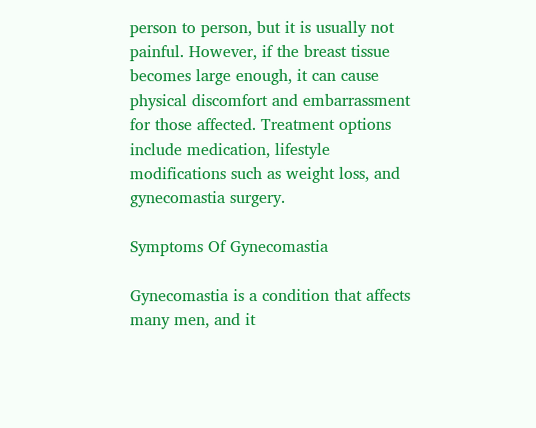person to person, but it is usually not painful. However, if the breast tissue becomes large enough, it can cause physical discomfort and embarrassment for those affected. Treatment options include medication, lifestyle modifications such as weight loss, and gynecomastia surgery.

Symptoms Of Gynecomastia

Gynecomastia is a condition that affects many men, and it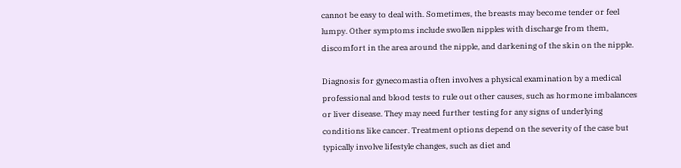cannot be easy to deal with. Sometimes, the breasts may become tender or feel lumpy. Other symptoms include swollen nipples with discharge from them, discomfort in the area around the nipple, and darkening of the skin on the nipple.

Diagnosis for gynecomastia often involves a physical examination by a medical professional and blood tests to rule out other causes, such as hormone imbalances or liver disease. They may need further testing for any signs of underlying conditions like cancer. Treatment options depend on the severity of the case but typically involve lifestyle changes, such as diet and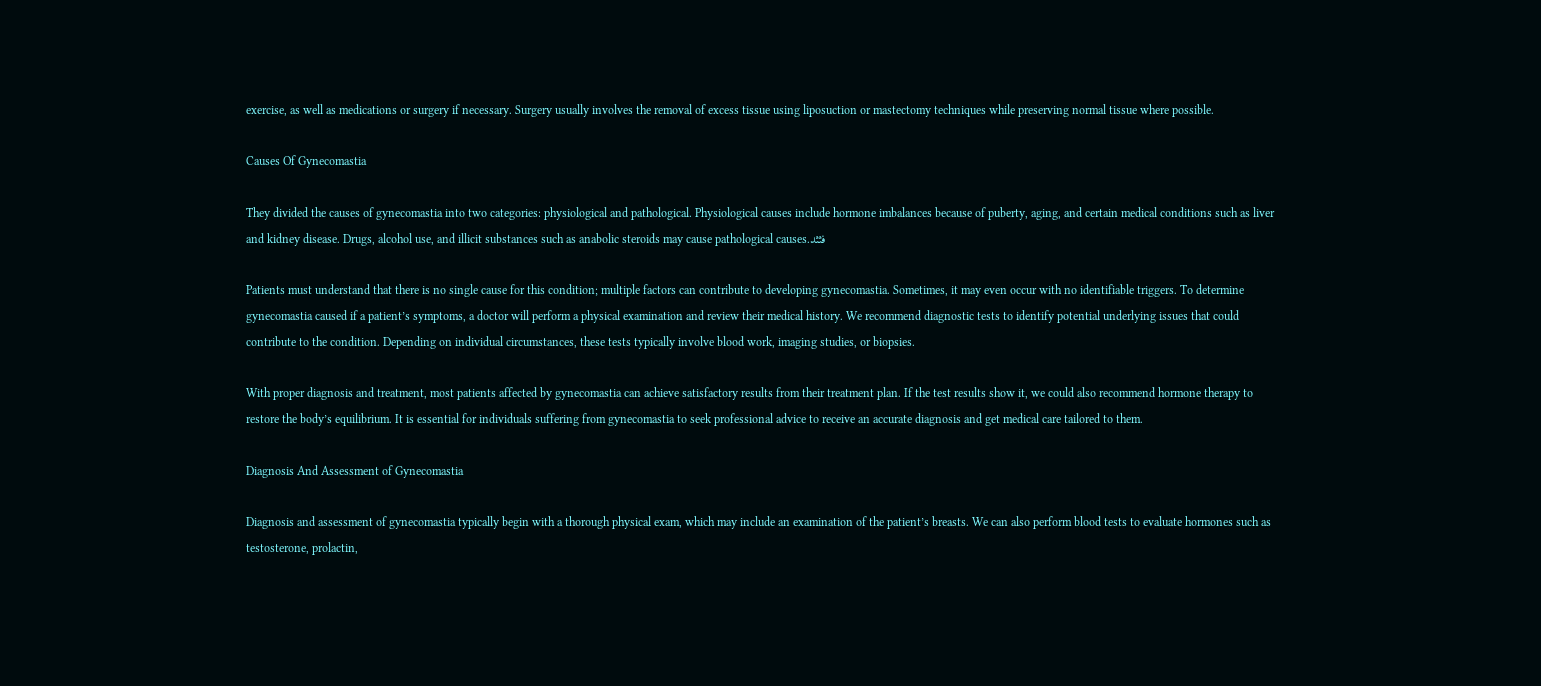exercise, as well as medications or surgery if necessary. Surgery usually involves the removal of excess tissue using liposuction or mastectomy techniques while preserving normal tissue where possible.

Causes Of Gynecomastia

They divided the causes of gynecomastia into two categories: physiological and pathological. Physiological causes include hormone imbalances because of puberty, aging, and certain medical conditions such as liver and kidney disease. Drugs, alcohol use, and illicit substances such as anabolic steroids may cause pathological causes.فثثد

Patients must understand that there is no single cause for this condition; multiple factors can contribute to developing gynecomastia. Sometimes, it may even occur with no identifiable triggers. To determine gynecomastia caused if a patient’s symptoms, a doctor will perform a physical examination and review their medical history. We recommend diagnostic tests to identify potential underlying issues that could contribute to the condition. Depending on individual circumstances, these tests typically involve blood work, imaging studies, or biopsies.

With proper diagnosis and treatment, most patients affected by gynecomastia can achieve satisfactory results from their treatment plan. If the test results show it, we could also recommend hormone therapy to restore the body’s equilibrium. It is essential for individuals suffering from gynecomastia to seek professional advice to receive an accurate diagnosis and get medical care tailored to them.

Diagnosis And Assessment of Gynecomastia

Diagnosis and assessment of gynecomastia typically begin with a thorough physical exam, which may include an examination of the patient’s breasts. We can also perform blood tests to evaluate hormones such as testosterone, prolactin,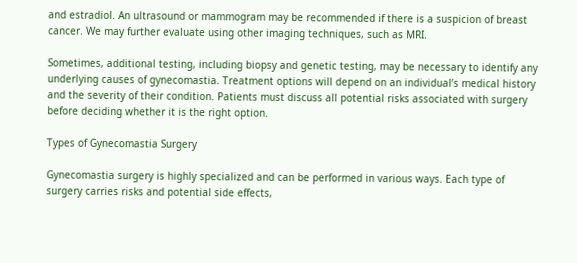and estradiol. An ultrasound or mammogram may be recommended if there is a suspicion of breast cancer. We may further evaluate using other imaging techniques, such as MRI.

Sometimes, additional testing, including biopsy and genetic testing, may be necessary to identify any underlying causes of gynecomastia. Treatment options will depend on an individual’s medical history and the severity of their condition. Patients must discuss all potential risks associated with surgery before deciding whether it is the right option.

Types of Gynecomastia Surgery

Gynecomastia surgery is highly specialized and can be performed in various ways. Each type of surgery carries risks and potential side effects,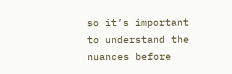so it’s important to understand the nuances before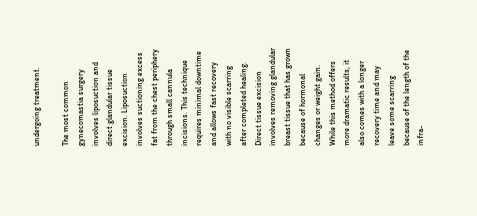undergoing treatment.

The most common gynecomastia surgery involves liposuction and direct glandular tissue excision. Liposuction involves suctioning excess fat from the chest periphery through small cannula incisions. This technique requires minimal downtime and allows fast recovery with no visible scarring after completed healing. Direct tissue excision involves removing glandular breast tissue that has grown because of hormonal changes or weight gain. While this method offers more dramatic results, it also comes with a longer recovery time and may leave some scarring because of the length of the infra-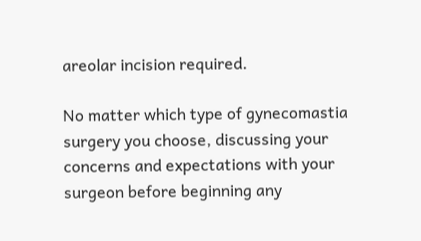areolar incision required.

No matter which type of gynecomastia surgery you choose, discussing your concerns and expectations with your surgeon before beginning any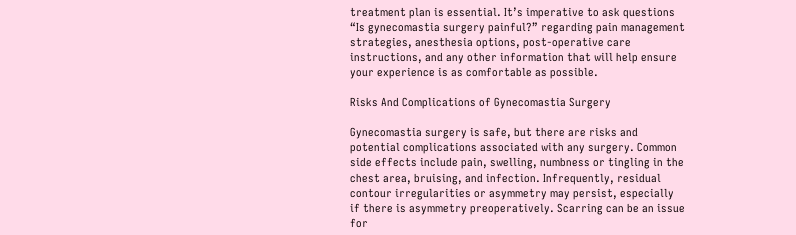treatment plan is essential. It’s imperative to ask questions “Is gynecomastia surgery painful?” regarding pain management strategies, anesthesia options, post-operative care instructions, and any other information that will help ensure your experience is as comfortable as possible.

Risks And Complications of Gynecomastia Surgery

Gynecomastia surgery is safe, but there are risks and potential complications associated with any surgery. Common side effects include pain, swelling, numbness or tingling in the chest area, bruising, and infection. Infrequently, residual contour irregularities or asymmetry may persist, especially if there is asymmetry preoperatively. Scarring can be an issue for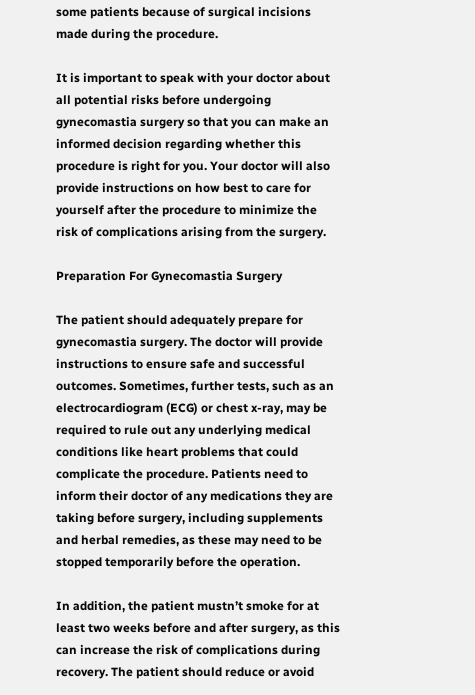some patients because of surgical incisions made during the procedure.

It is important to speak with your doctor about all potential risks before undergoing gynecomastia surgery so that you can make an informed decision regarding whether this procedure is right for you. Your doctor will also provide instructions on how best to care for yourself after the procedure to minimize the risk of complications arising from the surgery.

Preparation For Gynecomastia Surgery

The patient should adequately prepare for gynecomastia surgery. The doctor will provide instructions to ensure safe and successful outcomes. Sometimes, further tests, such as an electrocardiogram (ECG) or chest x-ray, may be required to rule out any underlying medical conditions like heart problems that could complicate the procedure. Patients need to inform their doctor of any medications they are taking before surgery, including supplements and herbal remedies, as these may need to be stopped temporarily before the operation.

In addition, the patient mustn’t smoke for at least two weeks before and after surgery, as this can increase the risk of complications during recovery. The patient should reduce or avoid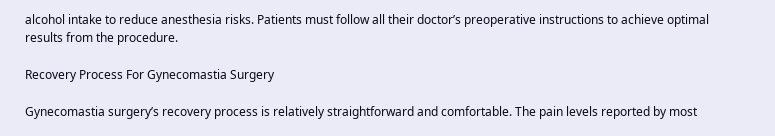alcohol intake to reduce anesthesia risks. Patients must follow all their doctor’s preoperative instructions to achieve optimal results from the procedure.

Recovery Process For Gynecomastia Surgery

Gynecomastia surgery’s recovery process is relatively straightforward and comfortable. The pain levels reported by most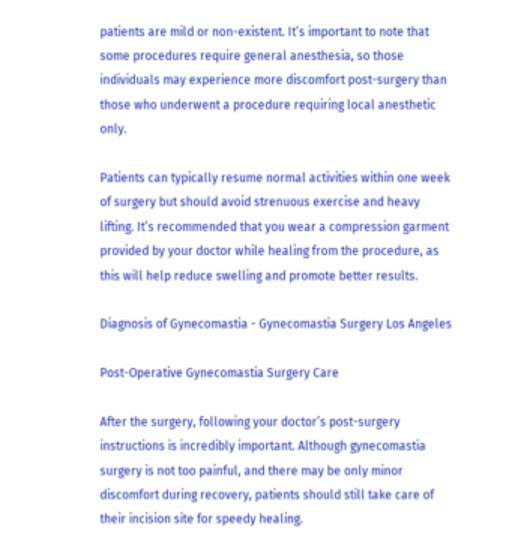patients are mild or non-existent. It’s important to note that some procedures require general anesthesia, so those individuals may experience more discomfort post-surgery than those who underwent a procedure requiring local anesthetic only.

Patients can typically resume normal activities within one week of surgery but should avoid strenuous exercise and heavy lifting. It’s recommended that you wear a compression garment provided by your doctor while healing from the procedure, as this will help reduce swelling and promote better results.

Diagnosis of Gynecomastia - Gynecomastia Surgery Los Angeles

Post-Operative Gynecomastia Surgery Care

After the surgery, following your doctor’s post-surgery instructions is incredibly important. Although gynecomastia surgery is not too painful, and there may be only minor discomfort during recovery, patients should still take care of their incision site for speedy healing.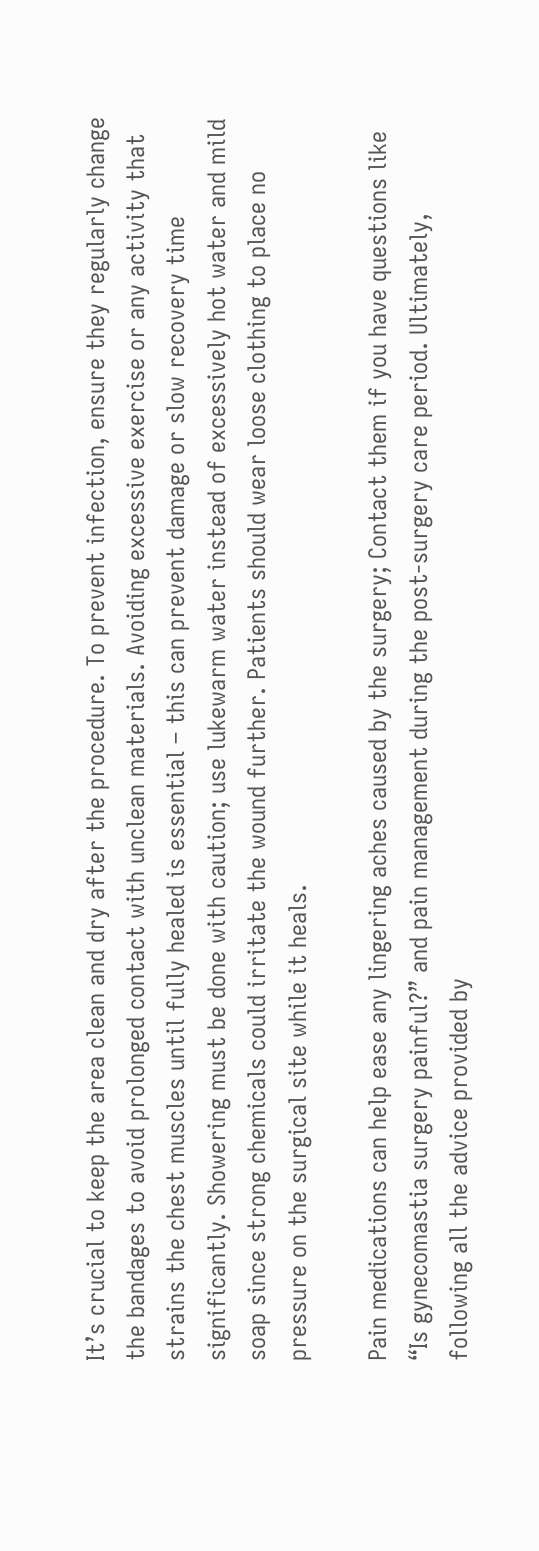It’s crucial to keep the area clean and dry after the procedure. To prevent infection, ensure they regularly change the bandages to avoid prolonged contact with unclean materials. Avoiding excessive exercise or any activity that strains the chest muscles until fully healed is essential – this can prevent damage or slow recovery time significantly. Showering must be done with caution; use lukewarm water instead of excessively hot water and mild soap since strong chemicals could irritate the wound further. Patients should wear loose clothing to place no pressure on the surgical site while it heals.

Pain medications can help ease any lingering aches caused by the surgery; Contact them if you have questions like “Is gynecomastia surgery painful?” and pain management during the post-surgery care period. Ultimately, following all the advice provided by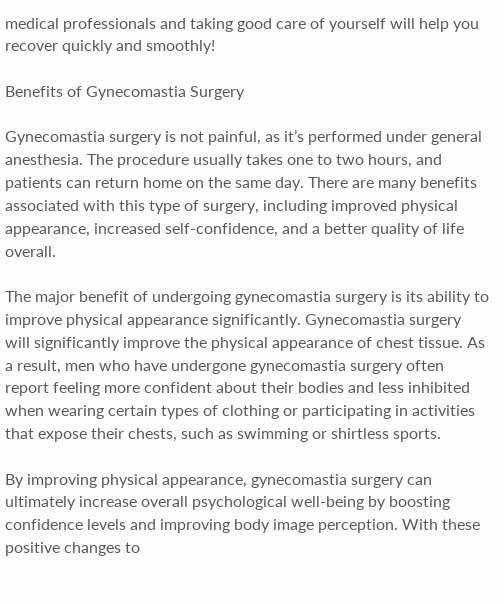medical professionals and taking good care of yourself will help you recover quickly and smoothly!

Benefits of Gynecomastia Surgery

Gynecomastia surgery is not painful, as it’s performed under general anesthesia. The procedure usually takes one to two hours, and patients can return home on the same day. There are many benefits associated with this type of surgery, including improved physical appearance, increased self-confidence, and a better quality of life overall.

The major benefit of undergoing gynecomastia surgery is its ability to improve physical appearance significantly. Gynecomastia surgery will significantly improve the physical appearance of chest tissue. As a result, men who have undergone gynecomastia surgery often report feeling more confident about their bodies and less inhibited when wearing certain types of clothing or participating in activities that expose their chests, such as swimming or shirtless sports.

By improving physical appearance, gynecomastia surgery can ultimately increase overall psychological well-being by boosting confidence levels and improving body image perception. With these positive changes to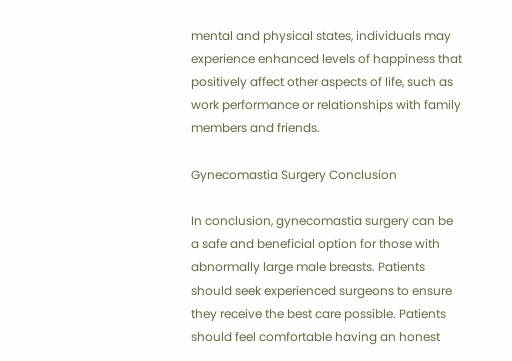mental and physical states, individuals may experience enhanced levels of happiness that positively affect other aspects of life, such as work performance or relationships with family members and friends.

Gynecomastia Surgery Conclusion

In conclusion, gynecomastia surgery can be a safe and beneficial option for those with abnormally large male breasts. Patients should seek experienced surgeons to ensure they receive the best care possible. Patients should feel comfortable having an honest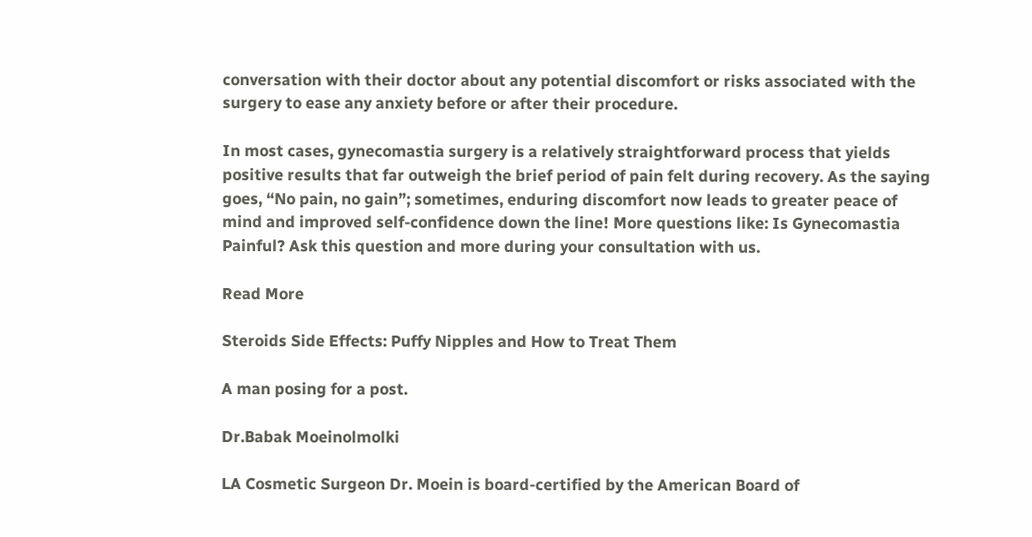conversation with their doctor about any potential discomfort or risks associated with the surgery to ease any anxiety before or after their procedure.

In most cases, gynecomastia surgery is a relatively straightforward process that yields positive results that far outweigh the brief period of pain felt during recovery. As the saying goes, “No pain, no gain”; sometimes, enduring discomfort now leads to greater peace of mind and improved self-confidence down the line! More questions like: Is Gynecomastia Painful? Ask this question and more during your consultation with us.

Read More

Steroids Side Effects: Puffy Nipples and How to Treat Them

A man posing for a post.

Dr.Babak Moeinolmolki

LA Cosmetic Surgeon Dr. Moein is board-certified by the American Board of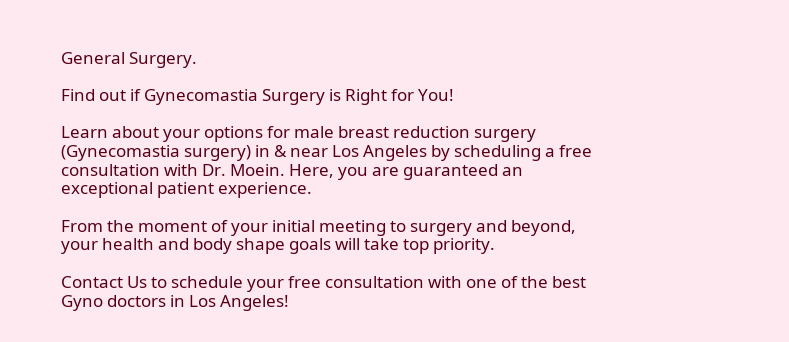General Surgery.

Find out if Gynecomastia Surgery is Right for You!

Learn about your options for male breast reduction surgery (Gynecomastia surgery) in & near Los Angeles by scheduling a free consultation with Dr. Moein. Here, you are guaranteed an exceptional patient experience.

From the moment of your initial meeting to surgery and beyond, your health and body shape goals will take top priority.

Contact Us to schedule your free consultation with one of the best Gyno doctors in Los Angeles!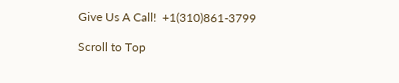Give Us A Call!  +1(310)861-3799

Scroll to Top